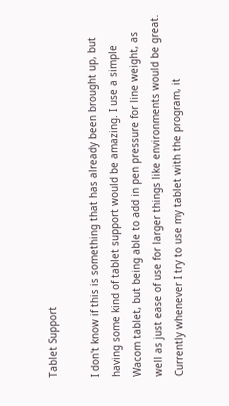Tablet Support

I don't know if this is something that has already been brought up, but having some kind of tablet support would be amazing. I use a simple Wacom tablet, but being able to add in pen pressure for line weight, as well as just ease of use for larger things like environments would be great. Currently whenever I try to use my tablet with the program, it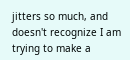jitters so much, and doesn't recognize I am trying to make a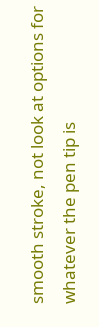smooth stroke, not look at options for whatever the pen tip is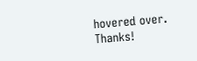hovered over. Thanks!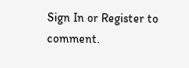Sign In or Register to comment.